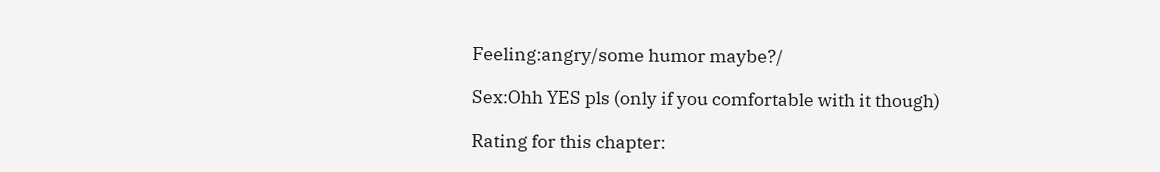Feeling:angry/some humor maybe?/

Sex:Ohh YES pls (only if you comfortable with it though)

Rating for this chapter: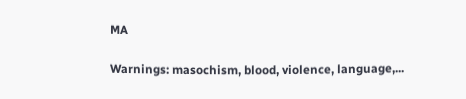MA

Warnings: masochism, blood, violence, language,...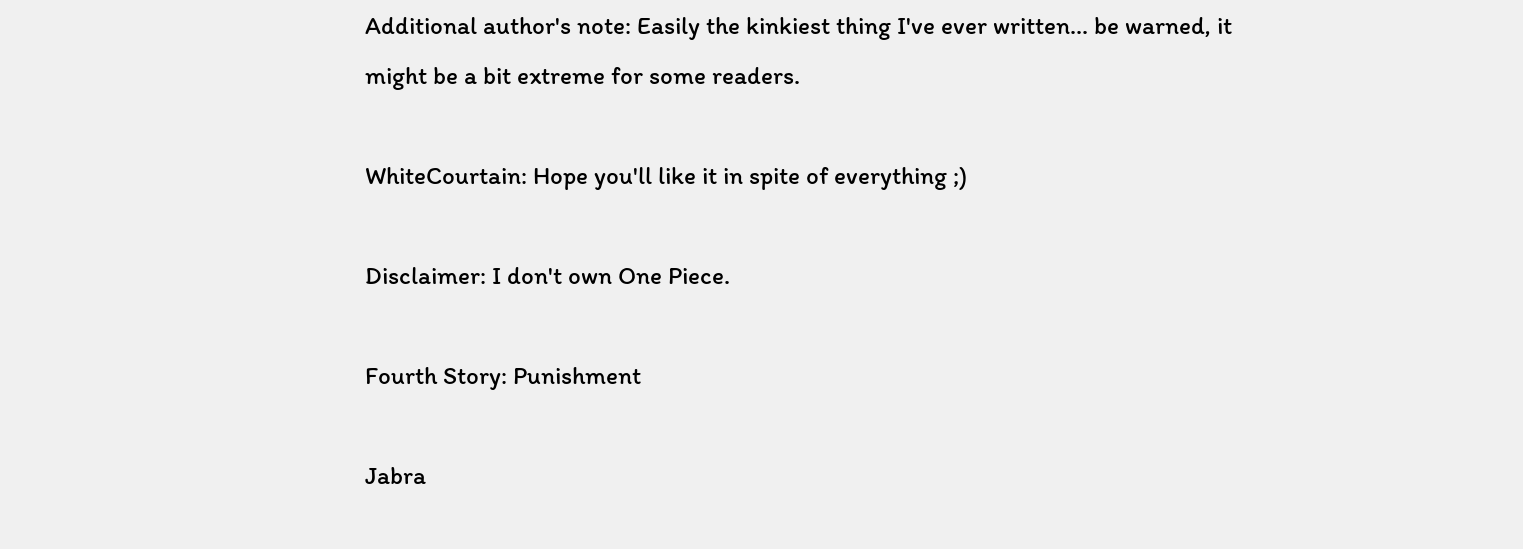Additional author's note: Easily the kinkiest thing I've ever written... be warned, it might be a bit extreme for some readers.

WhiteCourtain: Hope you'll like it in spite of everything ;)

Disclaimer: I don't own One Piece.

Fourth Story: Punishment

Jabra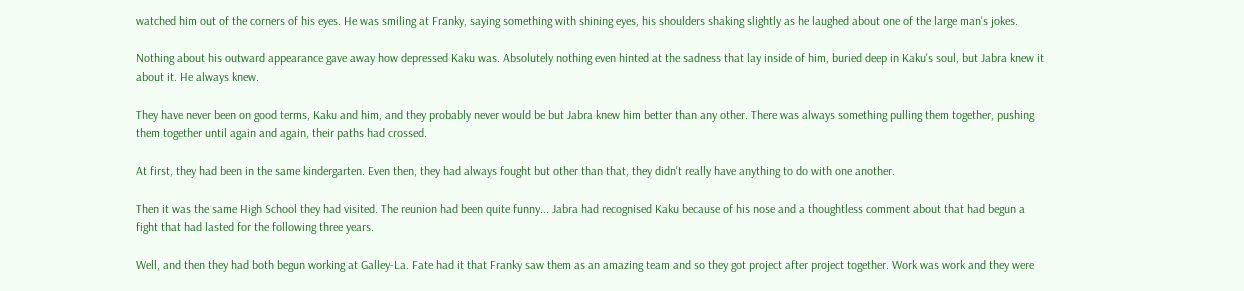watched him out of the corners of his eyes. He was smiling at Franky, saying something with shining eyes, his shoulders shaking slightly as he laughed about one of the large man's jokes.

Nothing about his outward appearance gave away how depressed Kaku was. Absolutely nothing even hinted at the sadness that lay inside of him, buried deep in Kaku's soul, but Jabra knew it about it. He always knew.

They have never been on good terms, Kaku and him, and they probably never would be but Jabra knew him better than any other. There was always something pulling them together, pushing them together until again and again, their paths had crossed.

At first, they had been in the same kindergarten. Even then, they had always fought but other than that, they didn't really have anything to do with one another.

Then it was the same High School they had visited. The reunion had been quite funny... Jabra had recognised Kaku because of his nose and a thoughtless comment about that had begun a fight that had lasted for the following three years.

Well, and then they had both begun working at Galley-La. Fate had it that Franky saw them as an amazing team and so they got project after project together. Work was work and they were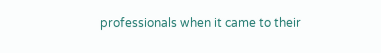professionals when it came to their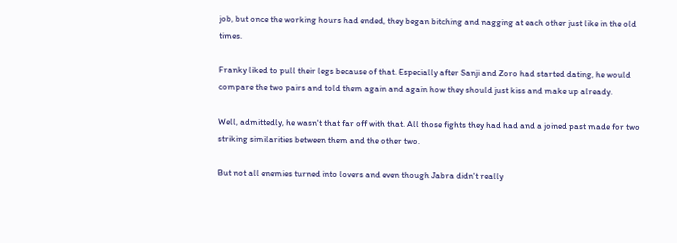job, but once the working hours had ended, they began bitching and nagging at each other just like in the old times.

Franky liked to pull their legs because of that. Especially after Sanji and Zoro had started dating, he would compare the two pairs and told them again and again how they should just kiss and make up already.

Well, admittedly, he wasn't that far off with that. All those fights they had had and a joined past made for two striking similarities between them and the other two.

But not all enemies turned into lovers and even though Jabra didn't really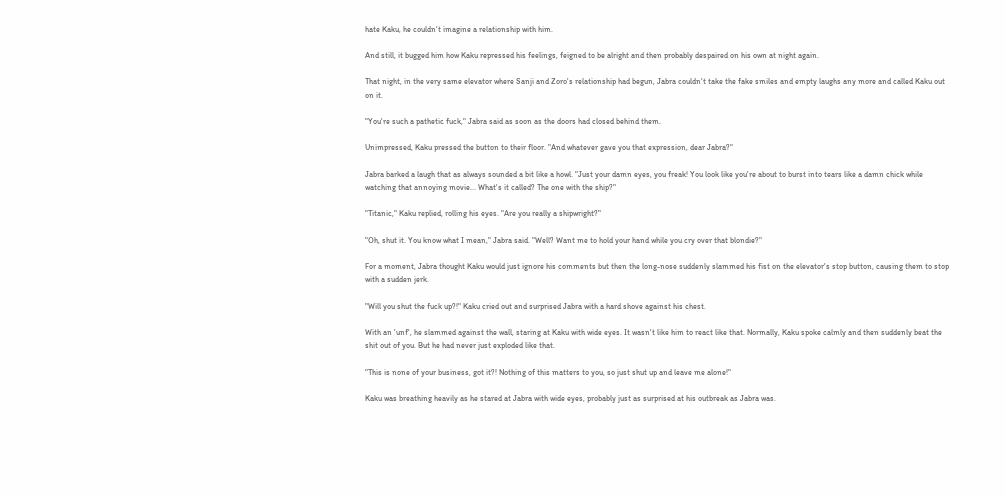hate Kaku, he couldn't imagine a relationship with him.

And still, it bugged him how Kaku repressed his feelings, feigned to be alright and then probably despaired on his own at night again.

That night, in the very same elevator where Sanji and Zoro's relationship had begun, Jabra couldn't take the fake smiles and empty laughs any more and called Kaku out on it.

"You're such a pathetic fuck," Jabra said as soon as the doors had closed behind them.

Unimpressed, Kaku pressed the button to their floor. "And whatever gave you that expression, dear Jabra?"

Jabra barked a laugh that as always sounded a bit like a howl. "Just your damn eyes, you freak! You look like you're about to burst into tears like a damn chick while watching that annoying movie... What's it called? The one with the ship?"

"Titanic," Kaku replied, rolling his eyes. "Are you really a shipwright?"

"Oh, shut it. You know what I mean," Jabra said. "Well? Want me to hold your hand while you cry over that blondie?"

For a moment, Jabra thought Kaku would just ignore his comments but then the long-nose suddenly slammed his fist on the elevator's stop button, causing them to stop with a sudden jerk.

"Will you shut the fuck up?!" Kaku cried out and surprised Jabra with a hard shove against his chest.

With an 'unf', he slammed against the wall, staring at Kaku with wide eyes. It wasn't like him to react like that. Normally, Kaku spoke calmly and then suddenly beat the shit out of you. But he had never just exploded like that.

"This is none of your business, got it?! Nothing of this matters to you, so just shut up and leave me alone!"

Kaku was breathing heavily as he stared at Jabra with wide eyes, probably just as surprised at his outbreak as Jabra was.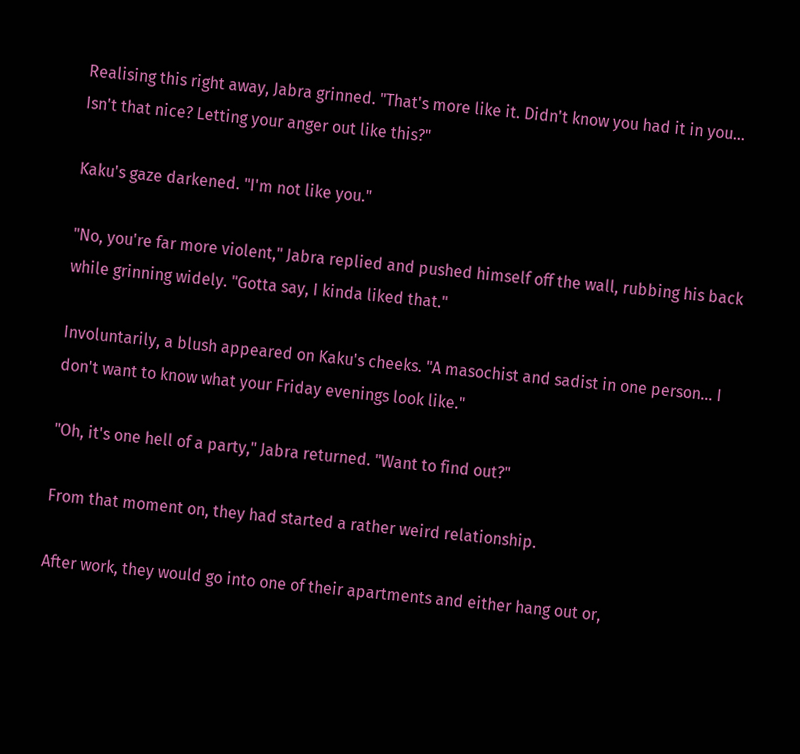Realising this right away, Jabra grinned. "That's more like it. Didn't know you had it in you... Isn't that nice? Letting your anger out like this?"

Kaku's gaze darkened. "I'm not like you."

"No, you're far more violent," Jabra replied and pushed himself off the wall, rubbing his back while grinning widely. "Gotta say, I kinda liked that."

Involuntarily, a blush appeared on Kaku's cheeks. "A masochist and sadist in one person... I don't want to know what your Friday evenings look like."

"Oh, it's one hell of a party," Jabra returned. "Want to find out?"

From that moment on, they had started a rather weird relationship.

After work, they would go into one of their apartments and either hang out or,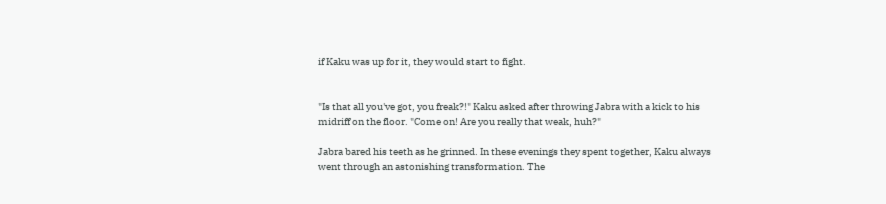if Kaku was up for it, they would start to fight.


"Is that all you've got, you freak?!" Kaku asked after throwing Jabra with a kick to his midriff on the floor. "Come on! Are you really that weak, huh?"

Jabra bared his teeth as he grinned. In these evenings they spent together, Kaku always went through an astonishing transformation. The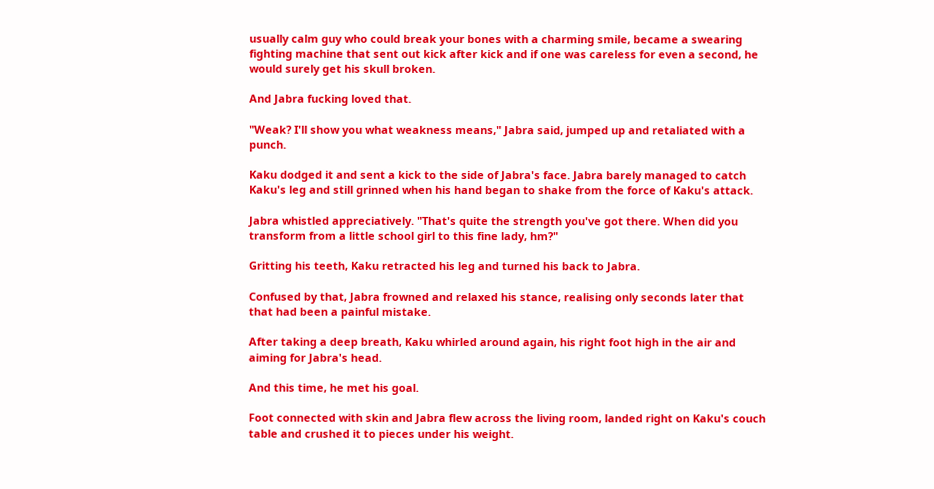usually calm guy who could break your bones with a charming smile, became a swearing fighting machine that sent out kick after kick and if one was careless for even a second, he would surely get his skull broken.

And Jabra fucking loved that.

"Weak? I'll show you what weakness means," Jabra said, jumped up and retaliated with a punch.

Kaku dodged it and sent a kick to the side of Jabra's face. Jabra barely managed to catch Kaku's leg and still grinned when his hand began to shake from the force of Kaku's attack.

Jabra whistled appreciatively. "That's quite the strength you've got there. When did you transform from a little school girl to this fine lady, hm?"

Gritting his teeth, Kaku retracted his leg and turned his back to Jabra.

Confused by that, Jabra frowned and relaxed his stance, realising only seconds later that that had been a painful mistake.

After taking a deep breath, Kaku whirled around again, his right foot high in the air and aiming for Jabra's head.

And this time, he met his goal.

Foot connected with skin and Jabra flew across the living room, landed right on Kaku's couch table and crushed it to pieces under his weight.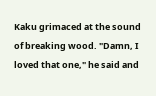Kaku grimaced at the sound of breaking wood. "Damn, I loved that one," he said and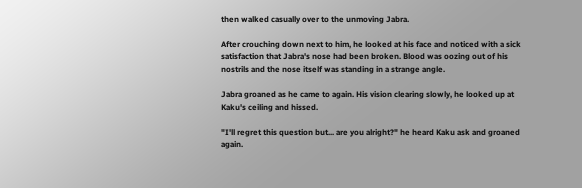then walked casually over to the unmoving Jabra.

After crouching down next to him, he looked at his face and noticed with a sick satisfaction that Jabra's nose had been broken. Blood was oozing out of his nostrils and the nose itself was standing in a strange angle.

Jabra groaned as he came to again. His vision clearing slowly, he looked up at Kaku's ceiling and hissed.

"I'll regret this question but... are you alright?" he heard Kaku ask and groaned again.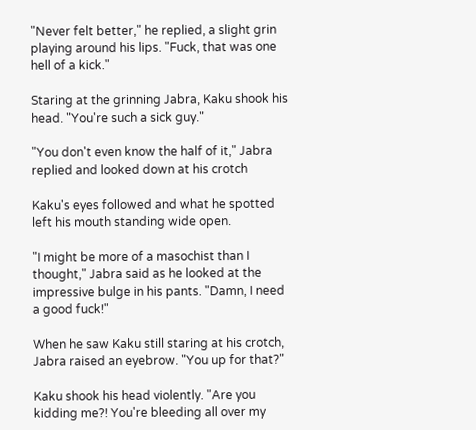"Never felt better," he replied, a slight grin playing around his lips. "Fuck, that was one hell of a kick."

Staring at the grinning Jabra, Kaku shook his head. "You're such a sick guy."

"You don't even know the half of it," Jabra replied and looked down at his crotch

Kaku's eyes followed and what he spotted left his mouth standing wide open.

"I might be more of a masochist than I thought," Jabra said as he looked at the impressive bulge in his pants. "Damn, I need a good fuck!"

When he saw Kaku still staring at his crotch, Jabra raised an eyebrow. "You up for that?"

Kaku shook his head violently. "Are you kidding me?! You're bleeding all over my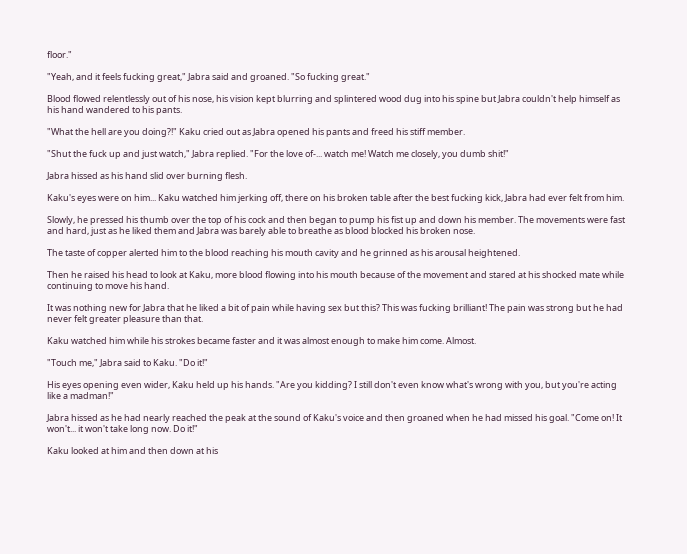floor."

"Yeah, and it feels fucking great," Jabra said and groaned. "So fucking great."

Blood flowed relentlessly out of his nose, his vision kept blurring and splintered wood dug into his spine but Jabra couldn't help himself as his hand wandered to his pants.

"What the hell are you doing?!" Kaku cried out as Jabra opened his pants and freed his stiff member.

"Shut the fuck up and just watch," Jabra replied. "For the love of-... watch me! Watch me closely, you dumb shit!"

Jabra hissed as his hand slid over burning flesh.

Kaku's eyes were on him... Kaku watched him jerking off, there on his broken table after the best fucking kick, Jabra had ever felt from him.

Slowly, he pressed his thumb over the top of his cock and then began to pump his fist up and down his member. The movements were fast and hard, just as he liked them and Jabra was barely able to breathe as blood blocked his broken nose.

The taste of copper alerted him to the blood reaching his mouth cavity and he grinned as his arousal heightened.

Then he raised his head to look at Kaku, more blood flowing into his mouth because of the movement and stared at his shocked mate while continuing to move his hand.

It was nothing new for Jabra that he liked a bit of pain while having sex but this? This was fucking brilliant! The pain was strong but he had never felt greater pleasure than that.

Kaku watched him while his strokes became faster and it was almost enough to make him come. Almost.

"Touch me," Jabra said to Kaku. "Do it!"

His eyes opening even wider, Kaku held up his hands. "Are you kidding? I still don't even know what's wrong with you, but you're acting like a madman!"

Jabra hissed as he had nearly reached the peak at the sound of Kaku's voice and then groaned when he had missed his goal. "Come on! It won't... it won't take long now. Do it!"

Kaku looked at him and then down at his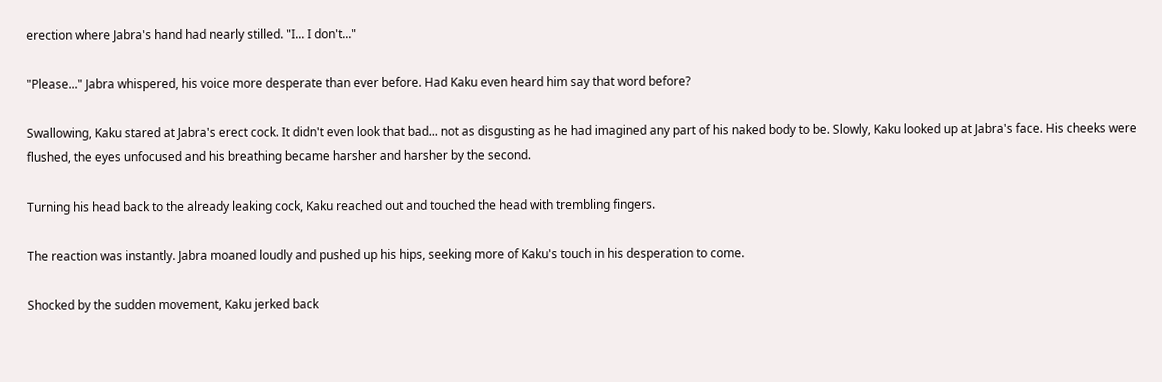erection where Jabra's hand had nearly stilled. "I... I don't..."

"Please..." Jabra whispered, his voice more desperate than ever before. Had Kaku even heard him say that word before?

Swallowing, Kaku stared at Jabra's erect cock. It didn't even look that bad... not as disgusting as he had imagined any part of his naked body to be. Slowly, Kaku looked up at Jabra's face. His cheeks were flushed, the eyes unfocused and his breathing became harsher and harsher by the second.

Turning his head back to the already leaking cock, Kaku reached out and touched the head with trembling fingers.

The reaction was instantly. Jabra moaned loudly and pushed up his hips, seeking more of Kaku's touch in his desperation to come.

Shocked by the sudden movement, Kaku jerked back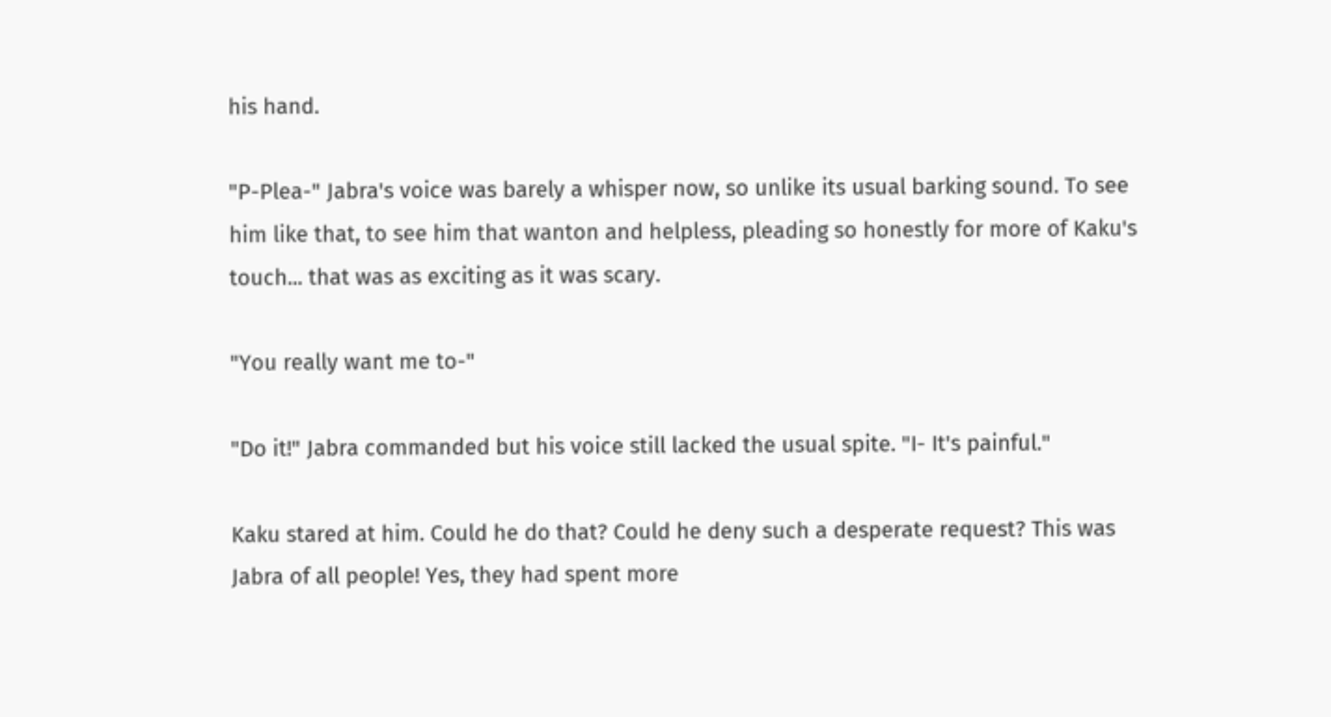his hand.

"P-Plea-" Jabra's voice was barely a whisper now, so unlike its usual barking sound. To see him like that, to see him that wanton and helpless, pleading so honestly for more of Kaku's touch... that was as exciting as it was scary.

"You really want me to-"

"Do it!" Jabra commanded but his voice still lacked the usual spite. "I- It's painful."

Kaku stared at him. Could he do that? Could he deny such a desperate request? This was Jabra of all people! Yes, they had spent more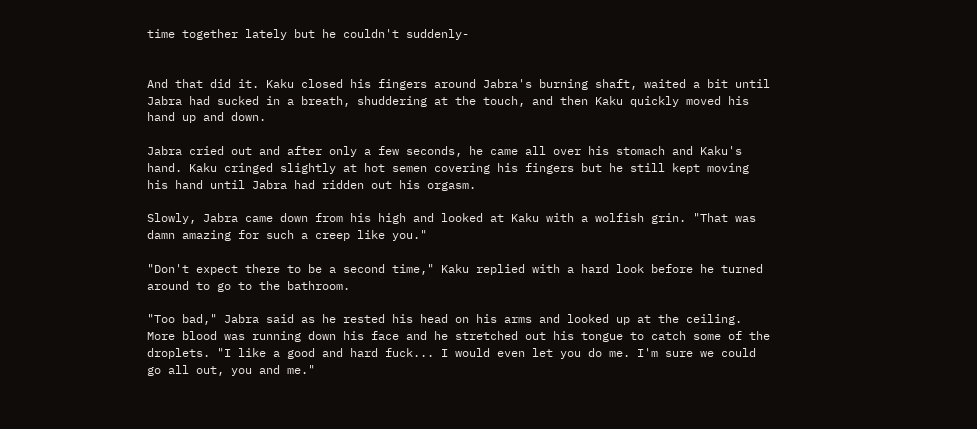time together lately but he couldn't suddenly-


And that did it. Kaku closed his fingers around Jabra's burning shaft, waited a bit until Jabra had sucked in a breath, shuddering at the touch, and then Kaku quickly moved his hand up and down.

Jabra cried out and after only a few seconds, he came all over his stomach and Kaku's hand. Kaku cringed slightly at hot semen covering his fingers but he still kept moving his hand until Jabra had ridden out his orgasm.

Slowly, Jabra came down from his high and looked at Kaku with a wolfish grin. "That was damn amazing for such a creep like you."

"Don't expect there to be a second time," Kaku replied with a hard look before he turned around to go to the bathroom.

"Too bad," Jabra said as he rested his head on his arms and looked up at the ceiling. More blood was running down his face and he stretched out his tongue to catch some of the droplets. "I like a good and hard fuck... I would even let you do me. I'm sure we could go all out, you and me."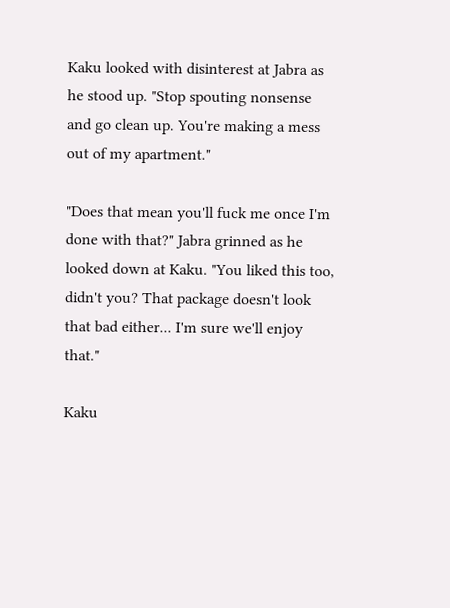Kaku looked with disinterest at Jabra as he stood up. "Stop spouting nonsense and go clean up. You're making a mess out of my apartment."

"Does that mean you'll fuck me once I'm done with that?" Jabra grinned as he looked down at Kaku. "You liked this too, didn't you? That package doesn't look that bad either... I'm sure we'll enjoy that."

Kaku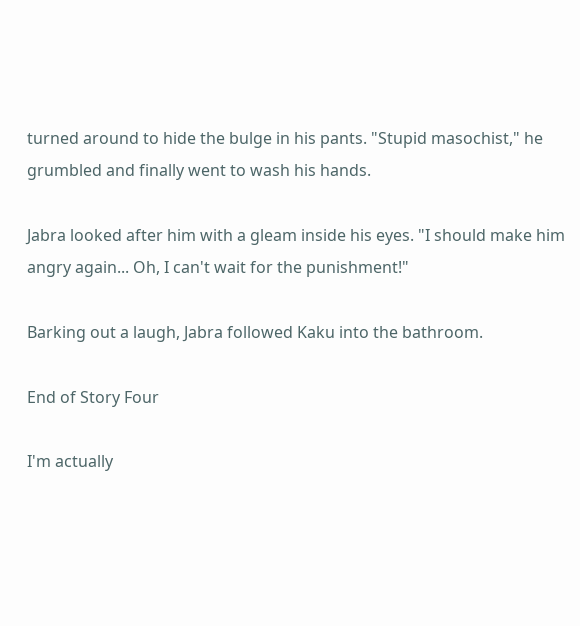turned around to hide the bulge in his pants. "Stupid masochist," he grumbled and finally went to wash his hands.

Jabra looked after him with a gleam inside his eyes. "I should make him angry again... Oh, I can't wait for the punishment!"

Barking out a laugh, Jabra followed Kaku into the bathroom.

End of Story Four

I'm actually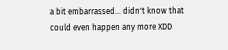a bit embarrassed... didn't know that could even happen any more XDD